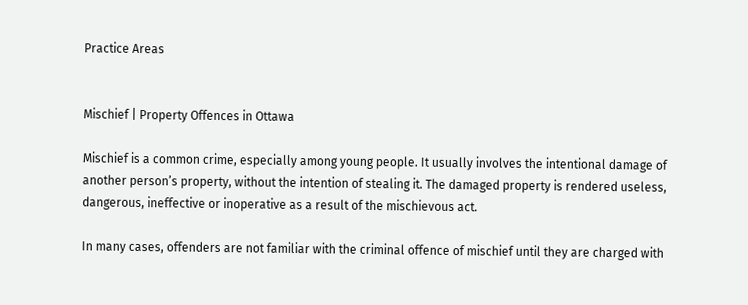Practice Areas


Mischief | Property Offences in Ottawa

Mischief is a common crime, especially among young people. It usually involves the intentional damage of another person’s property, without the intention of stealing it. The damaged property is rendered useless, dangerous, ineffective or inoperative as a result of the mischievous act.

In many cases, offenders are not familiar with the criminal offence of mischief until they are charged with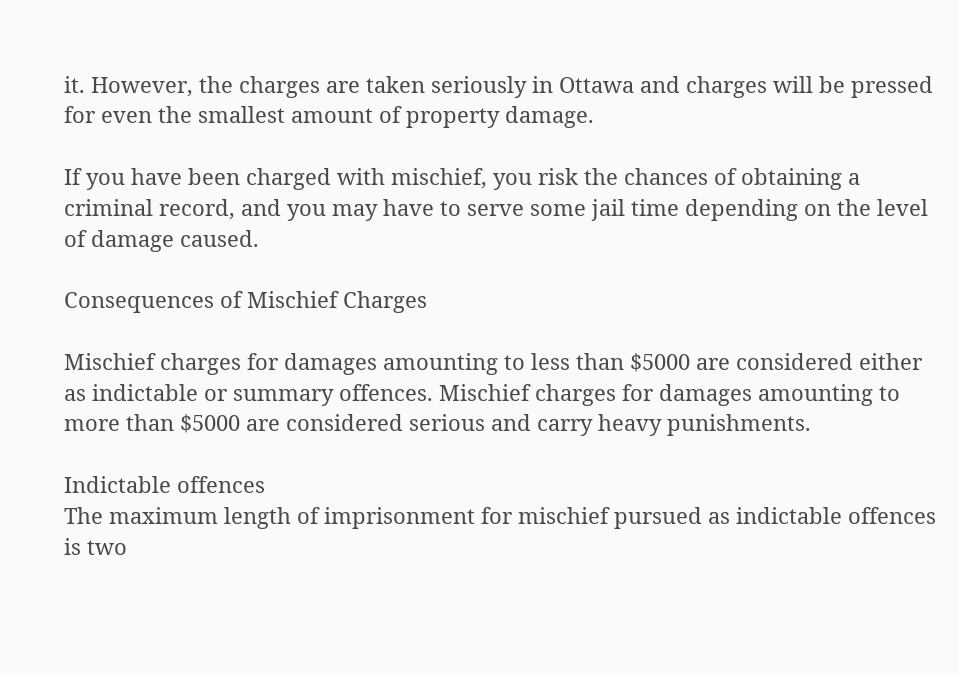it. However, the charges are taken seriously in Ottawa and charges will be pressed for even the smallest amount of property damage.

If you have been charged with mischief, you risk the chances of obtaining a criminal record, and you may have to serve some jail time depending on the level of damage caused.

Consequences of Mischief Charges

Mischief charges for damages amounting to less than $5000 are considered either as indictable or summary offences. Mischief charges for damages amounting to more than $5000 are considered serious and carry heavy punishments.

Indictable offences
The maximum length of imprisonment for mischief pursued as indictable offences is two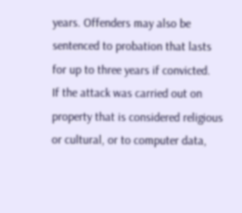years. Offenders may also be sentenced to probation that lasts for up to three years if convicted.
If the attack was carried out on property that is considered religious or cultural, or to computer data,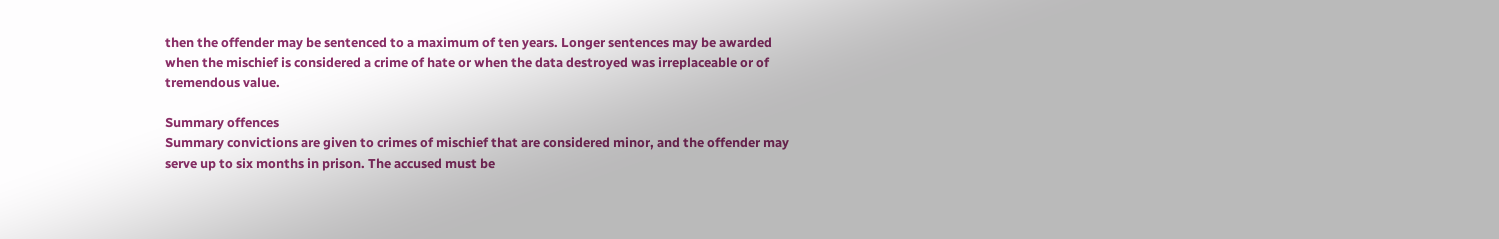then the offender may be sentenced to a maximum of ten years. Longer sentences may be awarded when the mischief is considered a crime of hate or when the data destroyed was irreplaceable or of tremendous value.

Summary offences
Summary convictions are given to crimes of mischief that are considered minor, and the offender may serve up to six months in prison. The accused must be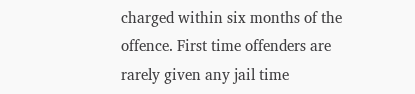charged within six months of the offence. First time offenders are rarely given any jail time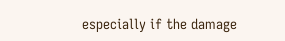especially if the damage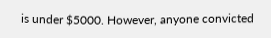is under $5000. However, anyone convicted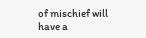of mischief will have a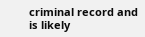criminal record and is likely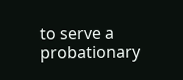to serve a probationary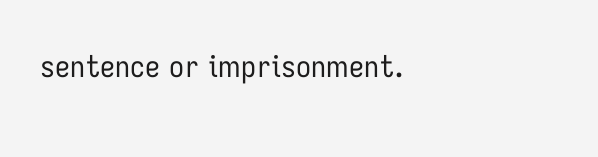sentence or imprisonment.